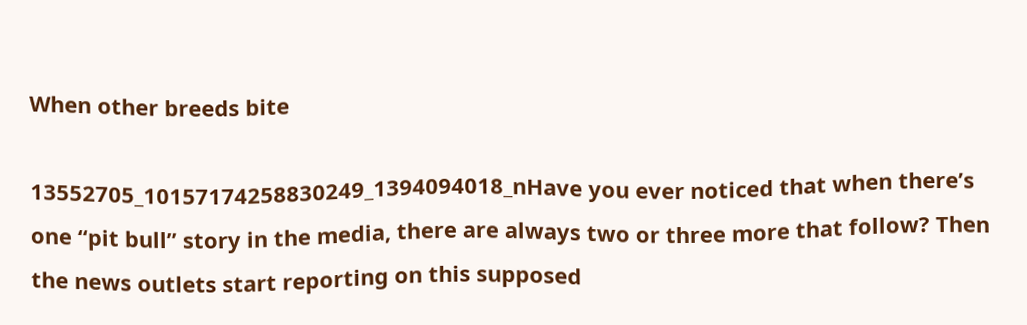When other breeds bite

13552705_10157174258830249_1394094018_nHave you ever noticed that when there’s one “pit bull” story in the media, there are always two or three more that follow? Then the news outlets start reporting on this supposed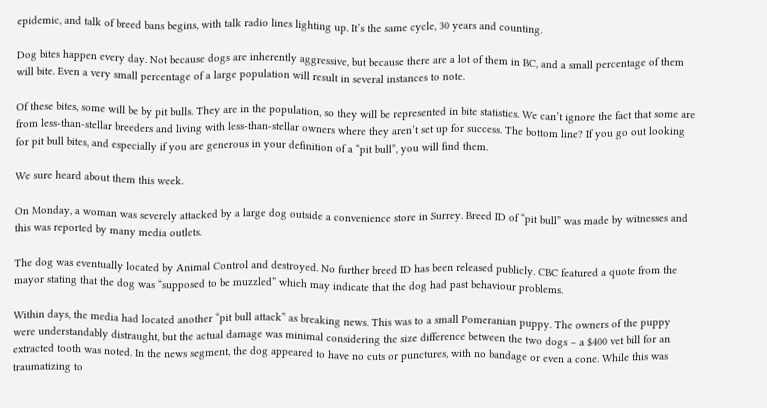epidemic, and talk of breed bans begins, with talk radio lines lighting up. It’s the same cycle, 30 years and counting.

Dog bites happen every day. Not because dogs are inherently aggressive, but because there are a lot of them in BC, and a small percentage of them will bite. Even a very small percentage of a large population will result in several instances to note.

Of these bites, some will be by pit bulls. They are in the population, so they will be represented in bite statistics. We can’t ignore the fact that some are from less-than-stellar breeders and living with less-than-stellar owners where they aren’t set up for success. The bottom line? If you go out looking for pit bull bites, and especially if you are generous in your definition of a “pit bull”, you will find them.

We sure heard about them this week.

On Monday, a woman was severely attacked by a large dog outside a convenience store in Surrey. Breed ID of “pit bull” was made by witnesses and this was reported by many media outlets.

The dog was eventually located by Animal Control and destroyed. No further breed ID has been released publicly. CBC featured a quote from the mayor stating that the dog was “supposed to be muzzled” which may indicate that the dog had past behaviour problems.

Within days, the media had located another “pit bull attack” as breaking news. This was to a small Pomeranian puppy. The owners of the puppy were understandably distraught, but the actual damage was minimal considering the size difference between the two dogs – a $400 vet bill for an extracted tooth was noted. In the news segment, the dog appeared to have no cuts or punctures, with no bandage or even a cone. While this was traumatizing to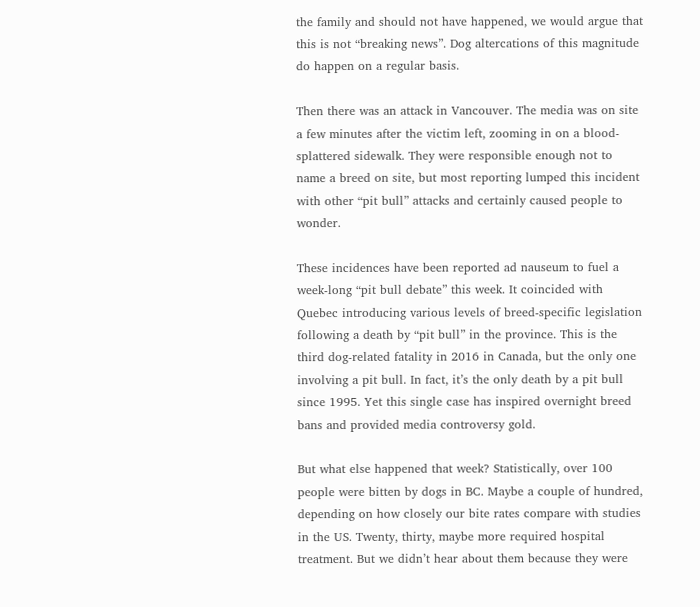the family and should not have happened, we would argue that this is not “breaking news”. Dog altercations of this magnitude do happen on a regular basis.

Then there was an attack in Vancouver. The media was on site a few minutes after the victim left, zooming in on a blood-splattered sidewalk. They were responsible enough not to name a breed on site, but most reporting lumped this incident with other “pit bull” attacks and certainly caused people to wonder.

These incidences have been reported ad nauseum to fuel a week-long “pit bull debate” this week. It coincided with Quebec introducing various levels of breed-specific legislation following a death by “pit bull” in the province. This is the third dog-related fatality in 2016 in Canada, but the only one involving a pit bull. In fact, it’s the only death by a pit bull since 1995. Yet this single case has inspired overnight breed bans and provided media controversy gold.

But what else happened that week? Statistically, over 100 people were bitten by dogs in BC. Maybe a couple of hundred, depending on how closely our bite rates compare with studies in the US. Twenty, thirty, maybe more required hospital treatment. But we didn’t hear about them because they were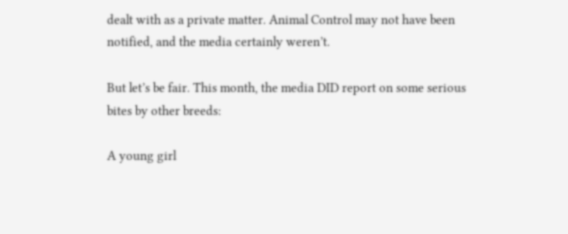dealt with as a private matter. Animal Control may not have been notified, and the media certainly weren’t.

But let’s be fair. This month, the media DID report on some serious bites by other breeds:

A young girl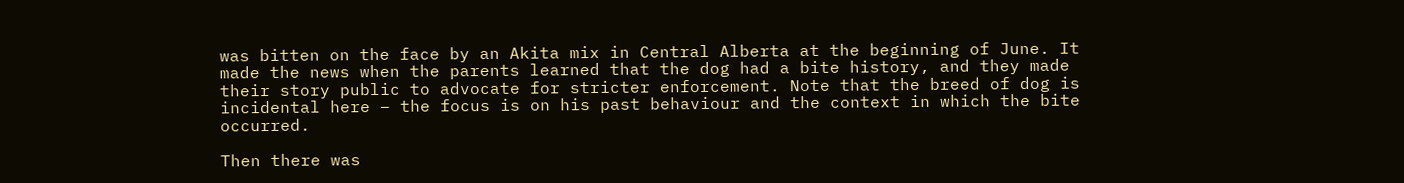was bitten on the face by an Akita mix in Central Alberta at the beginning of June. It made the news when the parents learned that the dog had a bite history, and they made their story public to advocate for stricter enforcement. Note that the breed of dog is incidental here – the focus is on his past behaviour and the context in which the bite occurred.

Then there was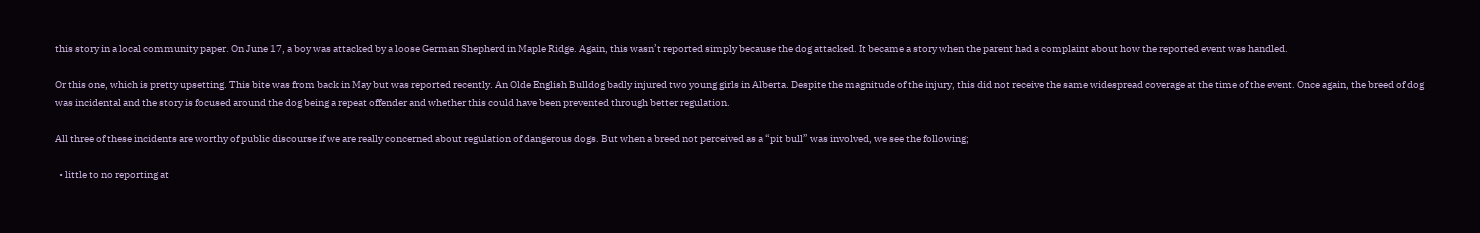this story in a local community paper. On June 17, a boy was attacked by a loose German Shepherd in Maple Ridge. Again, this wasn’t reported simply because the dog attacked. It became a story when the parent had a complaint about how the reported event was handled.

Or this one, which is pretty upsetting. This bite was from back in May but was reported recently. An Olde English Bulldog badly injured two young girls in Alberta. Despite the magnitude of the injury, this did not receive the same widespread coverage at the time of the event. Once again, the breed of dog was incidental and the story is focused around the dog being a repeat offender and whether this could have been prevented through better regulation.

All three of these incidents are worthy of public discourse if we are really concerned about regulation of dangerous dogs. But when a breed not perceived as a “pit bull” was involved, we see the following;

  • little to no reporting at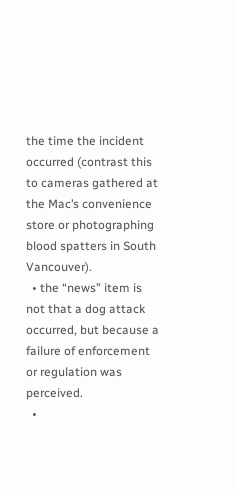the time the incident occurred (contrast this to cameras gathered at the Mac’s convenience store or photographing blood spatters in South Vancouver).
  • the “news” item is not that a dog attack occurred, but because a failure of enforcement or regulation was perceived.
  •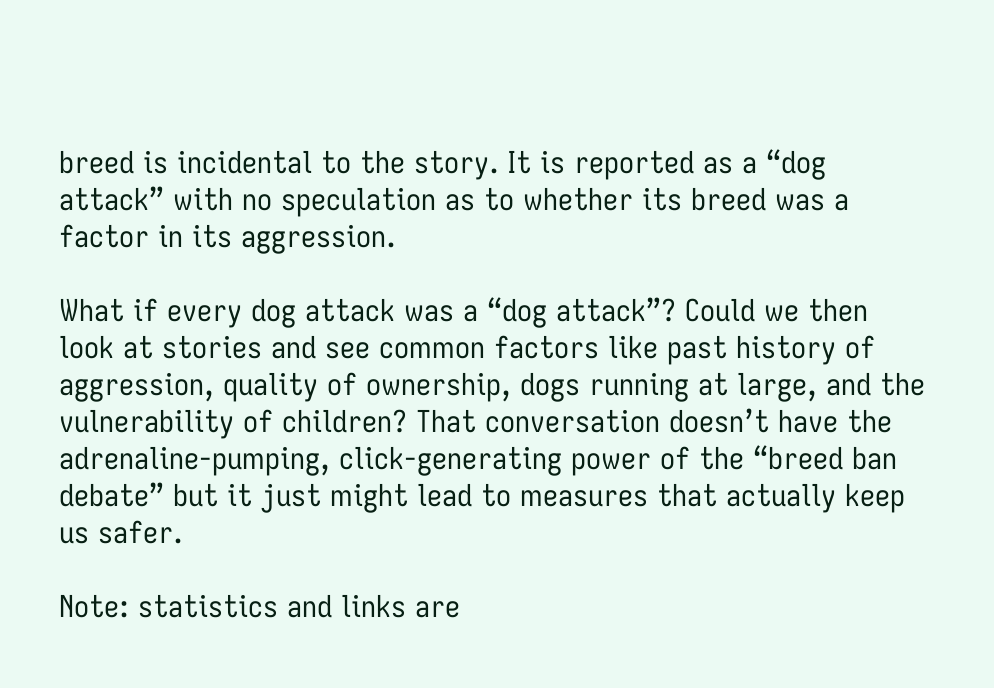breed is incidental to the story. It is reported as a “dog attack” with no speculation as to whether its breed was a factor in its aggression.

What if every dog attack was a “dog attack”? Could we then look at stories and see common factors like past history of aggression, quality of ownership, dogs running at large, and the vulnerability of children? That conversation doesn’t have the adrenaline-pumping, click-generating power of the “breed ban debate” but it just might lead to measures that actually keep us safer.

Note: statistics and links are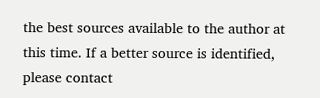the best sources available to the author at this time. If a better source is identified, please contact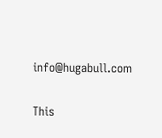info@hugabull.com

This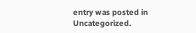entry was posted in Uncategorized.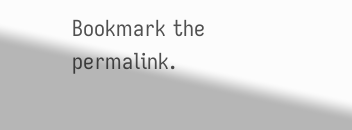Bookmark the permalink.